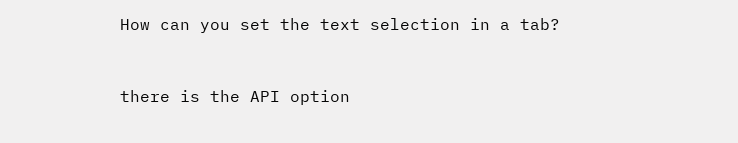How can you set the text selection in a tab?


there is the API option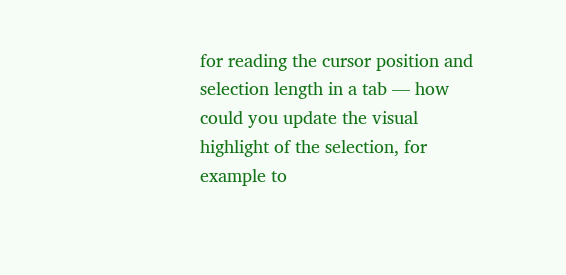for reading the cursor position and selection length in a tab — how could you update the visual highlight of the selection, for example to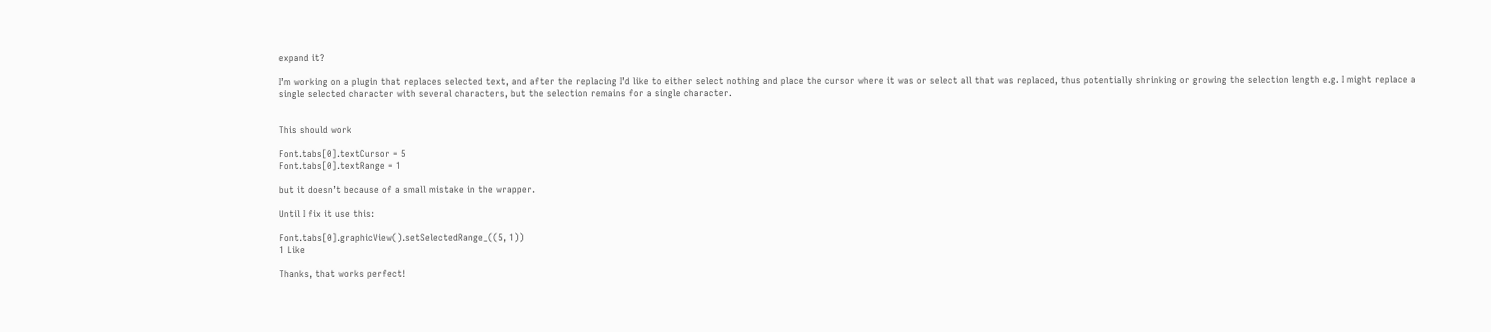expand it?

I’m working on a plugin that replaces selected text, and after the replacing I’d like to either select nothing and place the cursor where it was or select all that was replaced, thus potentially shrinking or growing the selection length e.g. I might replace a single selected character with several characters, but the selection remains for a single character.


This should work

Font.tabs[0].textCursor = 5
Font.tabs[0].textRange = 1

but it doesn’t because of a small mistake in the wrapper.

Until I fix it use this:

Font.tabs[0].graphicView().setSelectedRange_((5, 1))
1 Like

Thanks, that works perfect!